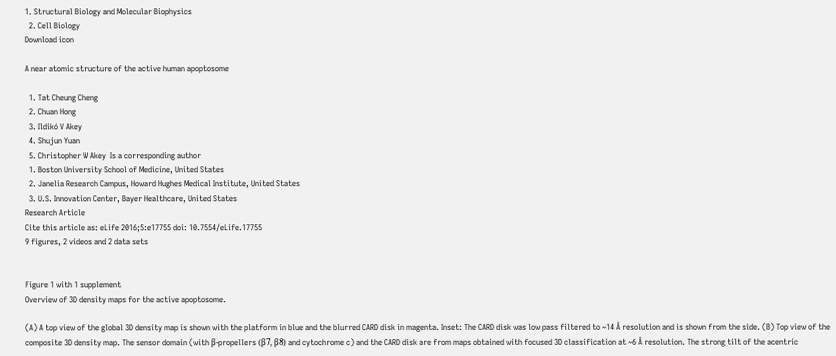1. Structural Biology and Molecular Biophysics
  2. Cell Biology
Download icon

A near atomic structure of the active human apoptosome

  1. Tat Cheung Cheng
  2. Chuan Hong
  3. Ildikó V Akey
  4. Shujun Yuan
  5. Christopher W Akey  Is a corresponding author
  1. Boston University School of Medicine, United States
  2. Janelia Research Campus, Howard Hughes Medical Institute, United States
  3. U.S. Innovation Center, Bayer Healthcare, United States
Research Article
Cite this article as: eLife 2016;5:e17755 doi: 10.7554/eLife.17755
9 figures, 2 videos and 2 data sets


Figure 1 with 1 supplement
Overview of 3D density maps for the active apoptosome.

(A) A top view of the global 3D density map is shown with the platform in blue and the blurred CARD disk in magenta. Inset: The CARD disk was low pass filtered to ~14 Å resolution and is shown from the side. (B) Top view of the composite 3D density map. The sensor domain (with β-propellers (β7, β8) and cytochrome c) and the CARD disk are from maps obtained with focused 3D classification at ~6 Å resolution. The strong tilt of the acentric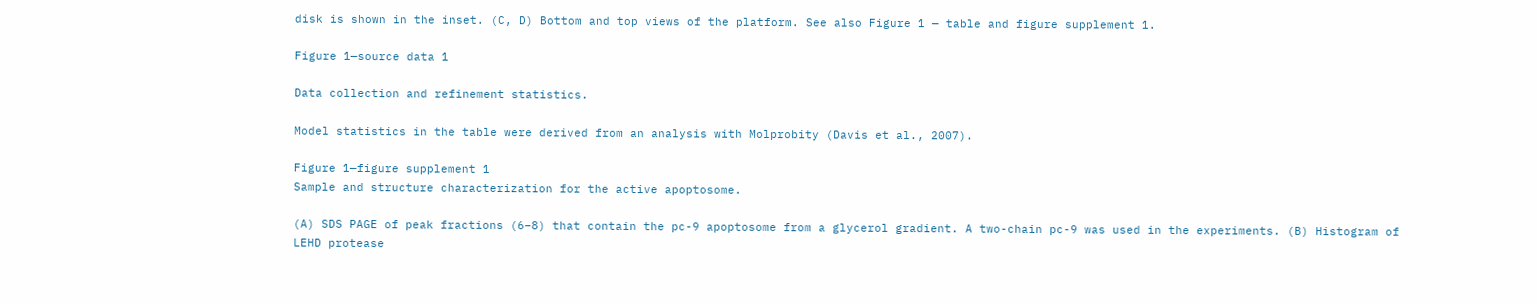disk is shown in the inset. (C, D) Bottom and top views of the platform. See also Figure 1 — table and figure supplement 1.

Figure 1—source data 1

Data collection and refinement statistics.

Model statistics in the table were derived from an analysis with Molprobity (Davis et al., 2007).

Figure 1—figure supplement 1
Sample and structure characterization for the active apoptosome.

(A) SDS PAGE of peak fractions (6–8) that contain the pc-9 apoptosome from a glycerol gradient. A two-chain pc-9 was used in the experiments. (B) Histogram of LEHD protease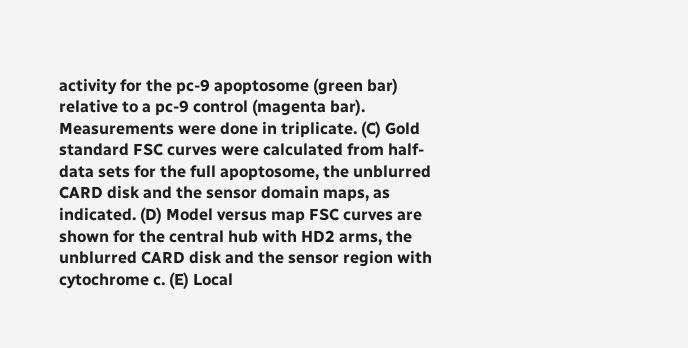activity for the pc-9 apoptosome (green bar) relative to a pc-9 control (magenta bar). Measurements were done in triplicate. (C) Gold standard FSC curves were calculated from half-data sets for the full apoptosome, the unblurred CARD disk and the sensor domain maps, as indicated. (D) Model versus map FSC curves are shown for the central hub with HD2 arms, the unblurred CARD disk and the sensor region with cytochrome c. (E) Local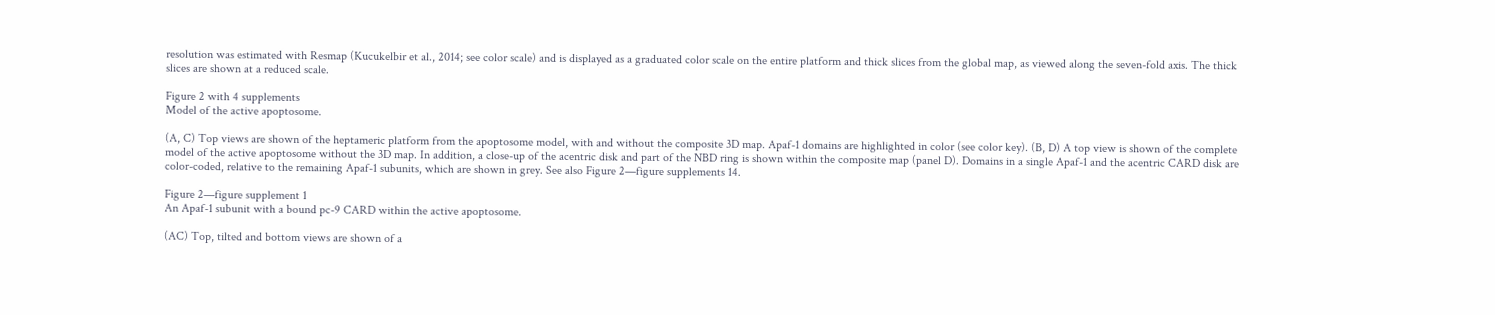resolution was estimated with Resmap (Kucukelbir et al., 2014; see color scale) and is displayed as a graduated color scale on the entire platform and thick slices from the global map, as viewed along the seven-fold axis. The thick slices are shown at a reduced scale.

Figure 2 with 4 supplements
Model of the active apoptosome.

(A, C) Top views are shown of the heptameric platform from the apoptosome model, with and without the composite 3D map. Apaf-1 domains are highlighted in color (see color key). (B, D) A top view is shown of the complete model of the active apoptosome without the 3D map. In addition, a close-up of the acentric disk and part of the NBD ring is shown within the composite map (panel D). Domains in a single Apaf-1 and the acentric CARD disk are color-coded, relative to the remaining Apaf-1 subunits, which are shown in grey. See also Figure 2—figure supplements 14.

Figure 2—figure supplement 1
An Apaf-1 subunit with a bound pc-9 CARD within the active apoptosome.

(AC) Top, tilted and bottom views are shown of a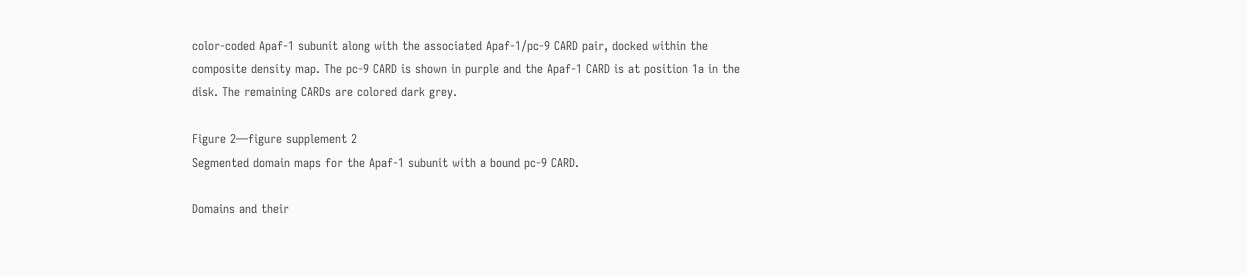color-coded Apaf-1 subunit along with the associated Apaf-1/pc-9 CARD pair, docked within the composite density map. The pc-9 CARD is shown in purple and the Apaf-1 CARD is at position 1a in the disk. The remaining CARDs are colored dark grey.

Figure 2—figure supplement 2
Segmented domain maps for the Apaf-1 subunit with a bound pc-9 CARD.

Domains and their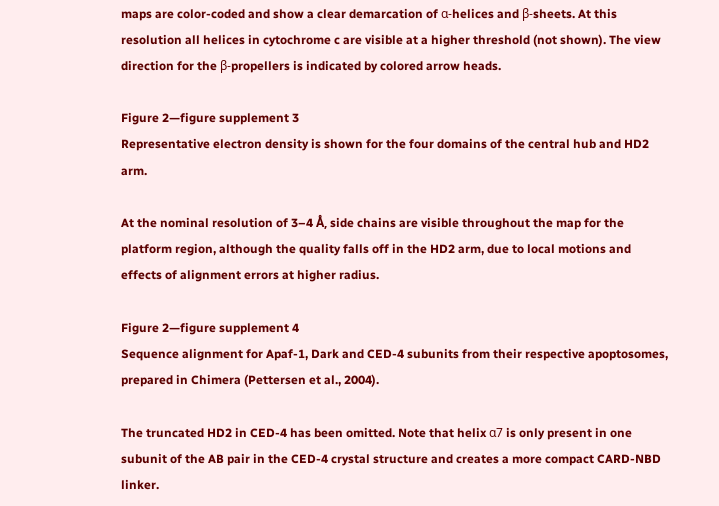maps are color-coded and show a clear demarcation of α-helices and β-sheets. At this resolution all helices in cytochrome c are visible at a higher threshold (not shown). The view direction for the β-propellers is indicated by colored arrow heads.

Figure 2—figure supplement 3
Representative electron density is shown for the four domains of the central hub and HD2 arm.

At the nominal resolution of 3–4 Å, side chains are visible throughout the map for the platform region, although the quality falls off in the HD2 arm, due to local motions and effects of alignment errors at higher radius.

Figure 2—figure supplement 4
Sequence alignment for Apaf-1, Dark and CED-4 subunits from their respective apoptosomes, prepared in Chimera (Pettersen et al., 2004).

The truncated HD2 in CED-4 has been omitted. Note that helix α7 is only present in one subunit of the AB pair in the CED-4 crystal structure and creates a more compact CARD-NBD linker.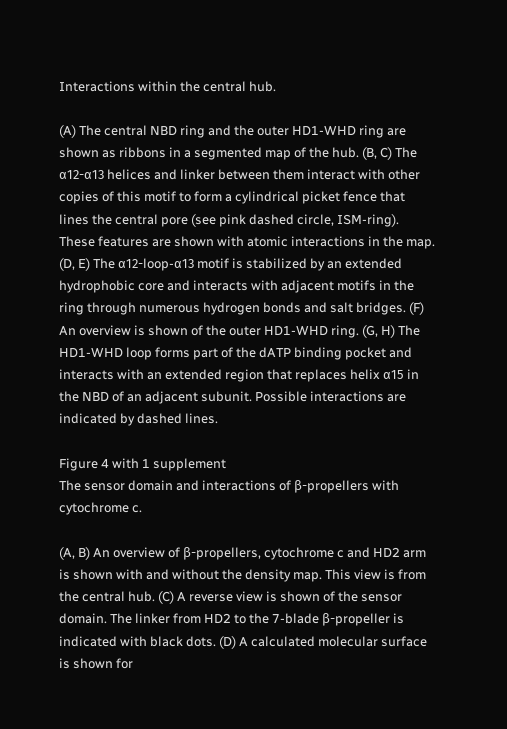Interactions within the central hub.

(A) The central NBD ring and the outer HD1-WHD ring are shown as ribbons in a segmented map of the hub. (B, C) The α12-α13 helices and linker between them interact with other copies of this motif to form a cylindrical picket fence that lines the central pore (see pink dashed circle, ISM-ring). These features are shown with atomic interactions in the map. (D, E) The α12-loop-α13 motif is stabilized by an extended hydrophobic core and interacts with adjacent motifs in the ring through numerous hydrogen bonds and salt bridges. (F) An overview is shown of the outer HD1-WHD ring. (G, H) The HD1-WHD loop forms part of the dATP binding pocket and interacts with an extended region that replaces helix α15 in the NBD of an adjacent subunit. Possible interactions are indicated by dashed lines.

Figure 4 with 1 supplement
The sensor domain and interactions of β-propellers with cytochrome c.

(A, B) An overview of β-propellers, cytochrome c and HD2 arm is shown with and without the density map. This view is from the central hub. (C) A reverse view is shown of the sensor domain. The linker from HD2 to the 7-blade β-propeller is indicated with black dots. (D) A calculated molecular surface is shown for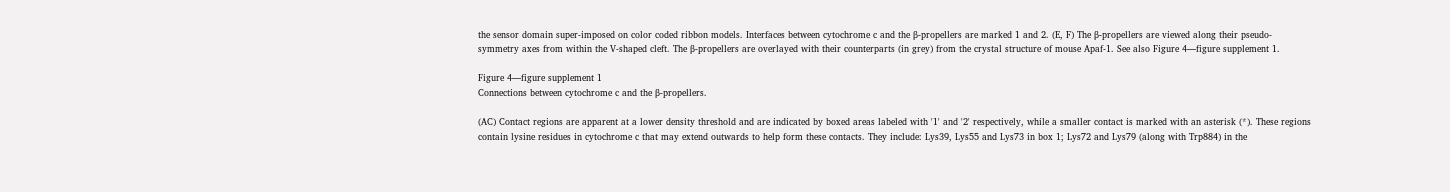the sensor domain super-imposed on color coded ribbon models. Interfaces between cytochrome c and the β-propellers are marked 1 and 2. (E, F) The β-propellers are viewed along their pseudo-symmetry axes from within the V-shaped cleft. The β-propellers are overlayed with their counterparts (in grey) from the crystal structure of mouse Apaf-1. See also Figure 4—figure supplement 1.

Figure 4—figure supplement 1
Connections between cytochrome c and the β-propellers.

(AC) Contact regions are apparent at a lower density threshold and are indicated by boxed areas labeled with '1' and '2' respectively, while a smaller contact is marked with an asterisk (*). These regions contain lysine residues in cytochrome c that may extend outwards to help form these contacts. They include: Lys39, Lys55 and Lys73 in box 1; Lys72 and Lys79 (along with Trp884) in the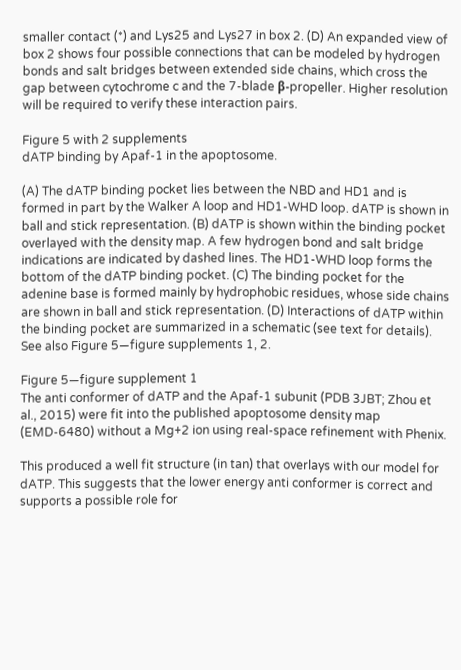smaller contact (*) and Lys25 and Lys27 in box 2. (D) An expanded view of box 2 shows four possible connections that can be modeled by hydrogen bonds and salt bridges between extended side chains, which cross the gap between cytochrome c and the 7-blade β-propeller. Higher resolution will be required to verify these interaction pairs.

Figure 5 with 2 supplements
dATP binding by Apaf-1 in the apoptosome.

(A) The dATP binding pocket lies between the NBD and HD1 and is formed in part by the Walker A loop and HD1-WHD loop. dATP is shown in ball and stick representation. (B) dATP is shown within the binding pocket overlayed with the density map. A few hydrogen bond and salt bridge indications are indicated by dashed lines. The HD1-WHD loop forms the bottom of the dATP binding pocket. (C) The binding pocket for the adenine base is formed mainly by hydrophobic residues, whose side chains are shown in ball and stick representation. (D) Interactions of dATP within the binding pocket are summarized in a schematic (see text for details). See also Figure 5—figure supplements 1, 2.

Figure 5—figure supplement 1
The anti conformer of dATP and the Apaf-1 subunit (PDB 3JBT; Zhou et al., 2015) were fit into the published apoptosome density map (EMD-6480) without a Mg+2 ion using real-space refinement with Phenix.

This produced a well fit structure (in tan) that overlays with our model for dATP. This suggests that the lower energy anti conformer is correct and supports a possible role for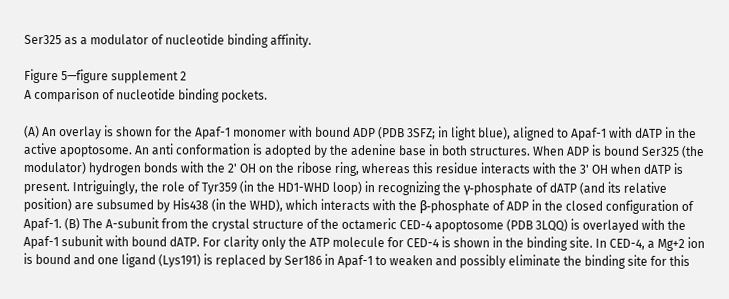Ser325 as a modulator of nucleotide binding affinity.

Figure 5—figure supplement 2
A comparison of nucleotide binding pockets.

(A) An overlay is shown for the Apaf-1 monomer with bound ADP (PDB 3SFZ; in light blue), aligned to Apaf-1 with dATP in the active apoptosome. An anti conformation is adopted by the adenine base in both structures. When ADP is bound Ser325 (the modulator) hydrogen bonds with the 2' OH on the ribose ring, whereas this residue interacts with the 3' OH when dATP is present. Intriguingly, the role of Tyr359 (in the HD1-WHD loop) in recognizing the γ-phosphate of dATP (and its relative position) are subsumed by His438 (in the WHD), which interacts with the β-phosphate of ADP in the closed configuration of Apaf-1. (B) The A-subunit from the crystal structure of the octameric CED-4 apoptosome (PDB 3LQQ) is overlayed with the Apaf-1 subunit with bound dATP. For clarity only the ATP molecule for CED-4 is shown in the binding site. In CED-4, a Mg+2 ion is bound and one ligand (Lys191) is replaced by Ser186 in Apaf-1 to weaken and possibly eliminate the binding site for this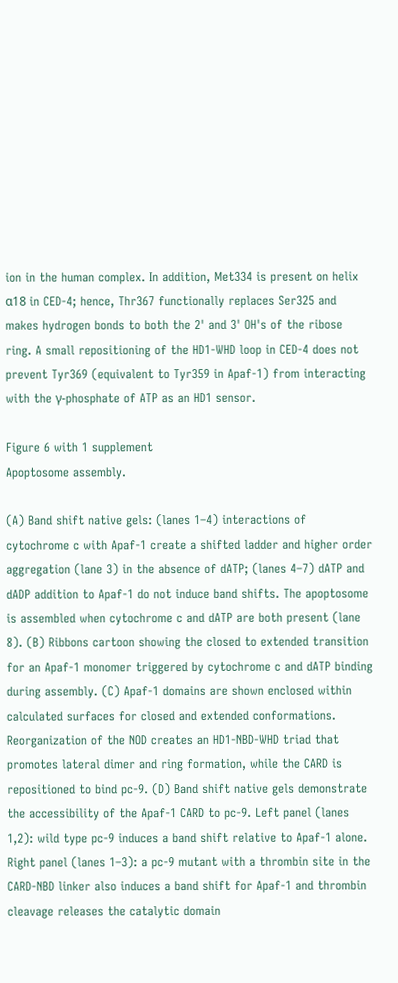ion in the human complex. In addition, Met334 is present on helix α18 in CED-4; hence, Thr367 functionally replaces Ser325 and makes hydrogen bonds to both the 2' and 3' OH's of the ribose ring. A small repositioning of the HD1-WHD loop in CED-4 does not prevent Tyr369 (equivalent to Tyr359 in Apaf-1) from interacting with the γ-phosphate of ATP as an HD1 sensor.

Figure 6 with 1 supplement
Apoptosome assembly.

(A) Band shift native gels: (lanes 1–4) interactions of cytochrome c with Apaf-1 create a shifted ladder and higher order aggregation (lane 3) in the absence of dATP; (lanes 4–7) dATP and dADP addition to Apaf-1 do not induce band shifts. The apoptosome is assembled when cytochrome c and dATP are both present (lane 8). (B) Ribbons cartoon showing the closed to extended transition for an Apaf-1 monomer triggered by cytochrome c and dATP binding during assembly. (C) Apaf-1 domains are shown enclosed within calculated surfaces for closed and extended conformations. Reorganization of the NOD creates an HD1-NBD-WHD triad that promotes lateral dimer and ring formation, while the CARD is repositioned to bind pc-9. (D) Band shift native gels demonstrate the accessibility of the Apaf-1 CARD to pc-9. Left panel (lanes 1,2): wild type pc-9 induces a band shift relative to Apaf-1 alone. Right panel (lanes 1–3): a pc-9 mutant with a thrombin site in the CARD-NBD linker also induces a band shift for Apaf-1 and thrombin cleavage releases the catalytic domain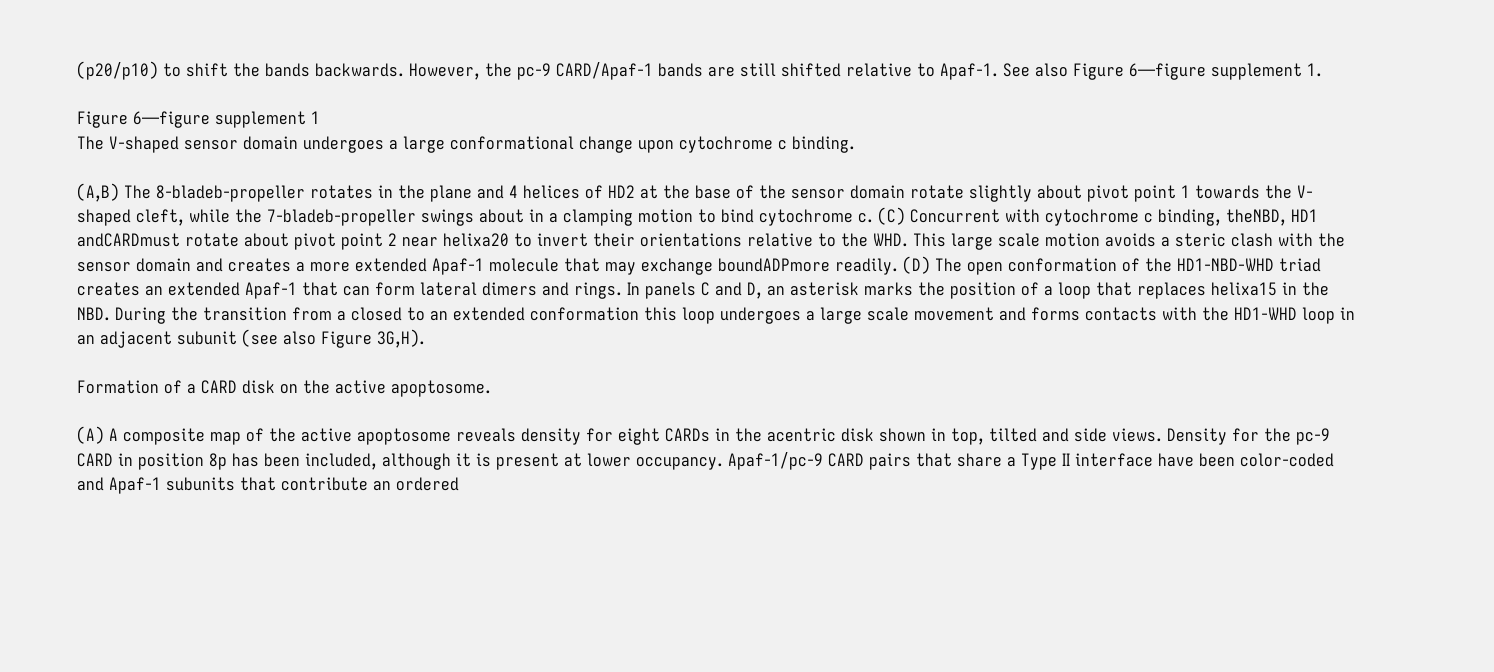(p20/p10) to shift the bands backwards. However, the pc-9 CARD/Apaf-1 bands are still shifted relative to Apaf-1. See also Figure 6—figure supplement 1.

Figure 6—figure supplement 1
The V-shaped sensor domain undergoes a large conformational change upon cytochrome c binding.

(A,B) The 8-bladeb-propeller rotates in the plane and 4 helices of HD2 at the base of the sensor domain rotate slightly about pivot point 1 towards the V-shaped cleft, while the 7-bladeb-propeller swings about in a clamping motion to bind cytochrome c. (C) Concurrent with cytochrome c binding, theNBD, HD1 andCARDmust rotate about pivot point 2 near helixa20 to invert their orientations relative to the WHD. This large scale motion avoids a steric clash with the sensor domain and creates a more extended Apaf-1 molecule that may exchange boundADPmore readily. (D) The open conformation of the HD1-NBD-WHD triad creates an extended Apaf-1 that can form lateral dimers and rings. In panels C and D, an asterisk marks the position of a loop that replaces helixa15 in the NBD. During the transition from a closed to an extended conformation this loop undergoes a large scale movement and forms contacts with the HD1-WHD loop in an adjacent subunit (see also Figure 3G,H).

Formation of a CARD disk on the active apoptosome.

(A) A composite map of the active apoptosome reveals density for eight CARDs in the acentric disk shown in top, tilted and side views. Density for the pc-9 CARD in position 8p has been included, although it is present at lower occupancy. Apaf-1/pc-9 CARD pairs that share a Type II interface have been color-coded and Apaf-1 subunits that contribute an ordered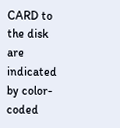CARD to the disk are indicated by color-coded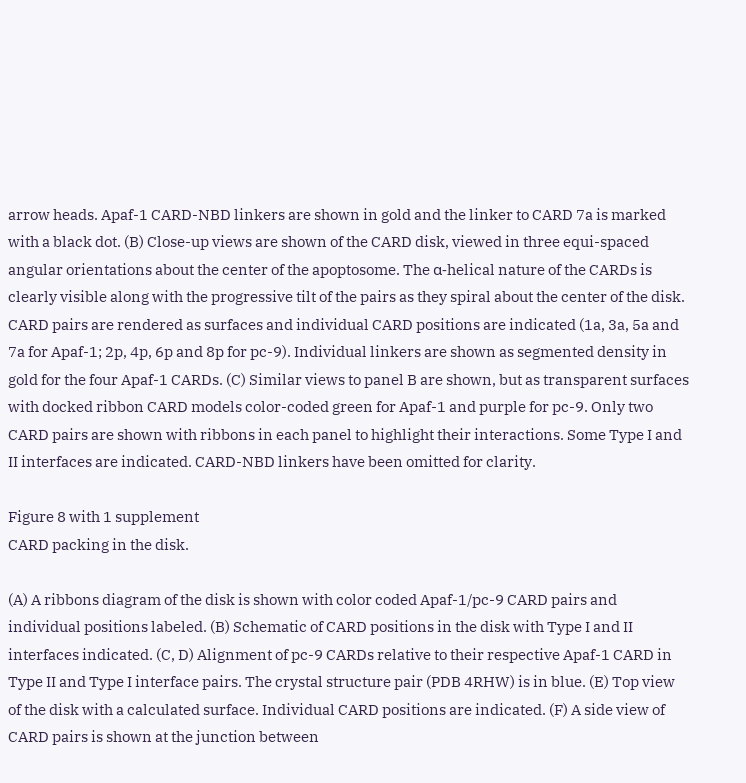arrow heads. Apaf-1 CARD-NBD linkers are shown in gold and the linker to CARD 7a is marked with a black dot. (B) Close-up views are shown of the CARD disk, viewed in three equi-spaced angular orientations about the center of the apoptosome. The α-helical nature of the CARDs is clearly visible along with the progressive tilt of the pairs as they spiral about the center of the disk. CARD pairs are rendered as surfaces and individual CARD positions are indicated (1a, 3a, 5a and 7a for Apaf-1; 2p, 4p, 6p and 8p for pc-9). Individual linkers are shown as segmented density in gold for the four Apaf-1 CARDs. (C) Similar views to panel B are shown, but as transparent surfaces with docked ribbon CARD models color-coded green for Apaf-1 and purple for pc-9. Only two CARD pairs are shown with ribbons in each panel to highlight their interactions. Some Type I and II interfaces are indicated. CARD-NBD linkers have been omitted for clarity.

Figure 8 with 1 supplement
CARD packing in the disk.

(A) A ribbons diagram of the disk is shown with color coded Apaf-1/pc-9 CARD pairs and individual positions labeled. (B) Schematic of CARD positions in the disk with Type I and II interfaces indicated. (C, D) Alignment of pc-9 CARDs relative to their respective Apaf-1 CARD in Type II and Type I interface pairs. The crystal structure pair (PDB 4RHW) is in blue. (E) Top view of the disk with a calculated surface. Individual CARD positions are indicated. (F) A side view of CARD pairs is shown at the junction between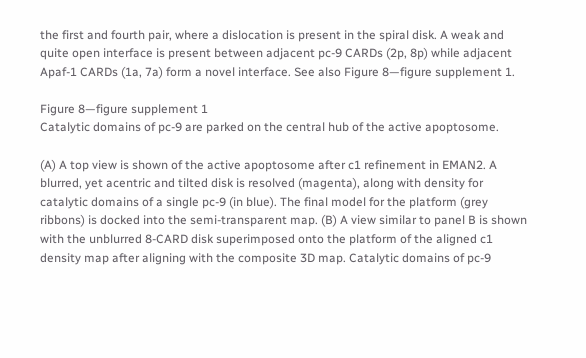the first and fourth pair, where a dislocation is present in the spiral disk. A weak and quite open interface is present between adjacent pc-9 CARDs (2p, 8p) while adjacent Apaf-1 CARDs (1a, 7a) form a novel interface. See also Figure 8—figure supplement 1.

Figure 8—figure supplement 1
Catalytic domains of pc-9 are parked on the central hub of the active apoptosome.

(A) A top view is shown of the active apoptosome after c1 refinement in EMAN2. A blurred, yet acentric and tilted disk is resolved (magenta), along with density for catalytic domains of a single pc-9 (in blue). The final model for the platform (grey ribbons) is docked into the semi-transparent map. (B) A view similar to panel B is shown with the unblurred 8-CARD disk superimposed onto the platform of the aligned c1 density map after aligning with the composite 3D map. Catalytic domains of pc-9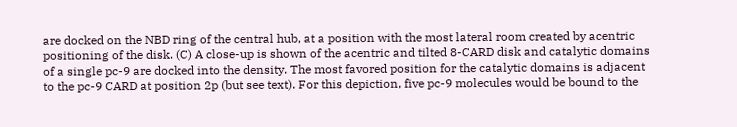are docked on the NBD ring of the central hub, at a position with the most lateral room created by acentric positioning of the disk. (C) A close-up is shown of the acentric and tilted 8-CARD disk and catalytic domains of a single pc-9 are docked into the density. The most favored position for the catalytic domains is adjacent to the pc-9 CARD at position 2p (but see text). For this depiction, five pc-9 molecules would be bound to the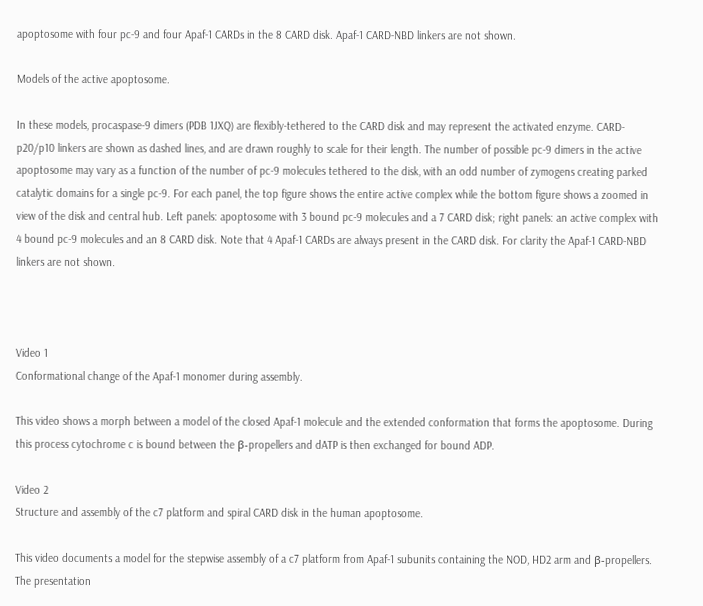apoptosome with four pc-9 and four Apaf-1 CARDs in the 8 CARD disk. Apaf-1 CARD-NBD linkers are not shown.

Models of the active apoptosome.

In these models, procaspase-9 dimers (PDB 1JXQ) are flexibly-tethered to the CARD disk and may represent the activated enzyme. CARD-p20/p10 linkers are shown as dashed lines, and are drawn roughly to scale for their length. The number of possible pc-9 dimers in the active apoptosome may vary as a function of the number of pc-9 molecules tethered to the disk, with an odd number of zymogens creating parked catalytic domains for a single pc-9. For each panel, the top figure shows the entire active complex while the bottom figure shows a zoomed in view of the disk and central hub. Left panels: apoptosome with 3 bound pc-9 molecules and a 7 CARD disk; right panels: an active complex with 4 bound pc-9 molecules and an 8 CARD disk. Note that 4 Apaf-1 CARDs are always present in the CARD disk. For clarity the Apaf-1 CARD-NBD linkers are not shown.



Video 1
Conformational change of the Apaf-1 monomer during assembly.

This video shows a morph between a model of the closed Apaf-1 molecule and the extended conformation that forms the apoptosome. During this process cytochrome c is bound between the β-propellers and dATP is then exchanged for bound ADP.

Video 2
Structure and assembly of the c7 platform and spiral CARD disk in the human apoptosome.

This video documents a model for the stepwise assembly of a c7 platform from Apaf-1 subunits containing the NOD, HD2 arm and β-propellers. The presentation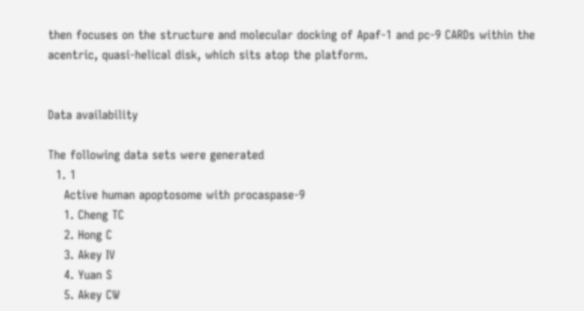then focuses on the structure and molecular docking of Apaf-1 and pc-9 CARDs within the acentric, quasi-helical disk, which sits atop the platform.


Data availability

The following data sets were generated
  1. 1
    Active human apoptosome with procaspase-9
    1. Cheng TC
    2. Hong C
    3. Akey IV
    4. Yuan S
    5. Akey CW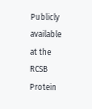Publicly available at the RCSB Protein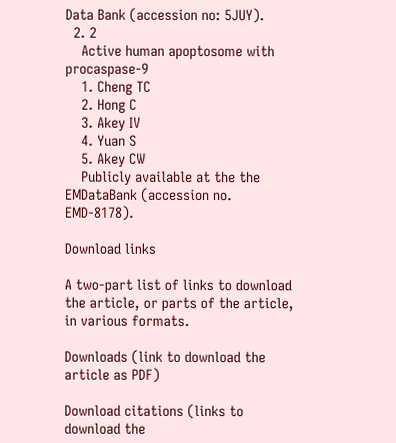Data Bank (accession no: 5JUY).
  2. 2
    Active human apoptosome with procaspase-9
    1. Cheng TC
    2. Hong C
    3. Akey IV
    4. Yuan S
    5. Akey CW
    Publicly available at the the EMDataBank (accession no. EMD-8178).

Download links

A two-part list of links to download the article, or parts of the article, in various formats.

Downloads (link to download the article as PDF)

Download citations (links to download the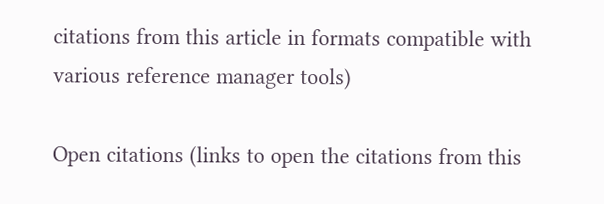citations from this article in formats compatible with various reference manager tools)

Open citations (links to open the citations from this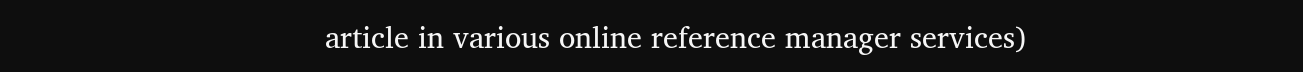article in various online reference manager services)